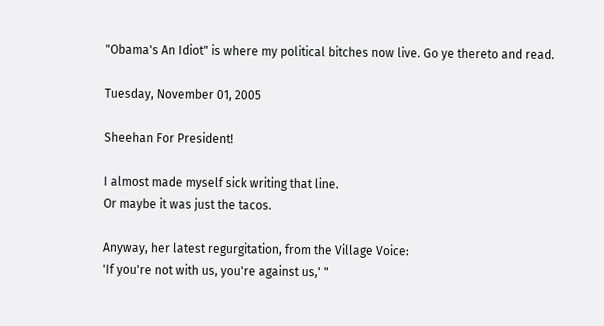"Obama's An Idiot" is where my political bitches now live. Go ye thereto and read.

Tuesday, November 01, 2005

Sheehan For President!

I almost made myself sick writing that line.
Or maybe it was just the tacos.

Anyway, her latest regurgitation, from the Village Voice:
'If you're not with us, you're against us,' "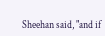Sheehan said, "and if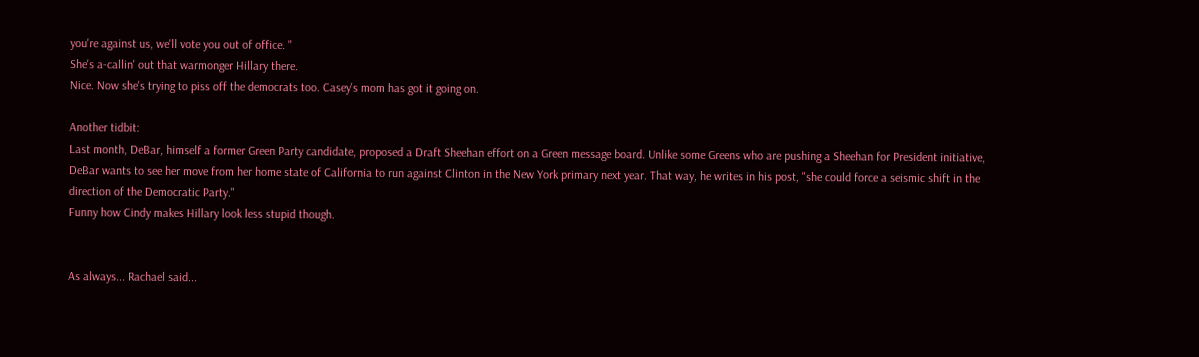you're against us, we'll vote you out of office. "
She's a-callin' out that warmonger Hillary there.
Nice. Now she's trying to piss off the democrats too. Casey's mom has got it going on.

Another tidbit:
Last month, DeBar, himself a former Green Party candidate, proposed a Draft Sheehan effort on a Green message board. Unlike some Greens who are pushing a Sheehan for President initiative, DeBar wants to see her move from her home state of California to run against Clinton in the New York primary next year. That way, he writes in his post, "she could force a seismic shift in the direction of the Democratic Party."
Funny how Cindy makes Hillary look less stupid though.


As always... Rachael said...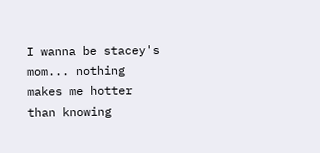I wanna be stacey's mom... nothing makes me hotter than knowing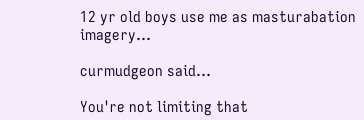12 yr old boys use me as masturabation imagery...

curmudgeon said...

You're not limiting that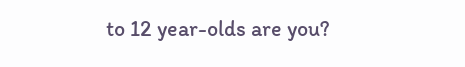to 12 year-olds are you?